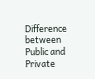Difference between Public and Private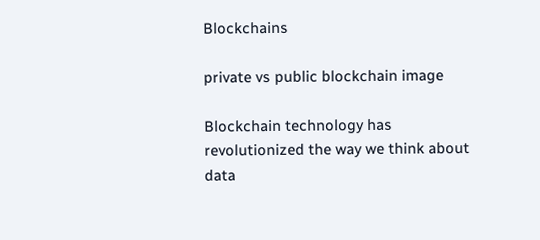Blockchains

private vs public blockchain image

Blockchain technology has revolutionized the way we think about data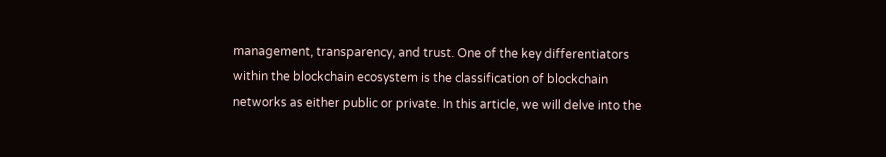management, transparency, and trust. One of the key differentiators within the blockchain ecosystem is the classification of blockchain networks as either public or private. In this article, we will delve into the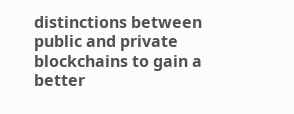distinctions between public and private blockchains to gain a better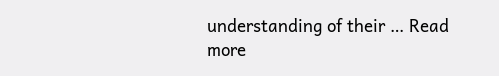understanding of their … Read more